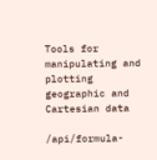Tools for manipulating and plotting geographic and Cartesian data

/api/formula-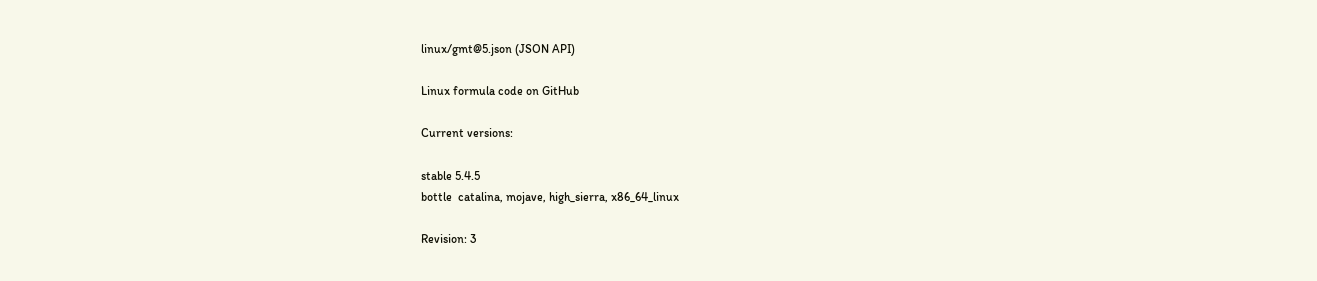linux/gmt@5.json (JSON API)

Linux formula code on GitHub

Current versions:

stable 5.4.5
bottle  catalina, mojave, high_sierra, x86_64_linux

Revision: 3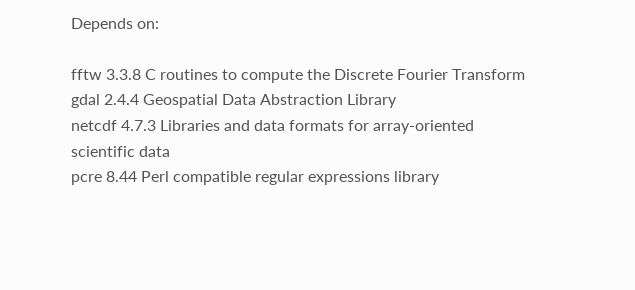Depends on:

fftw 3.3.8 C routines to compute the Discrete Fourier Transform
gdal 2.4.4 Geospatial Data Abstraction Library
netcdf 4.7.3 Libraries and data formats for array-oriented scientific data
pcre 8.44 Perl compatible regular expressions library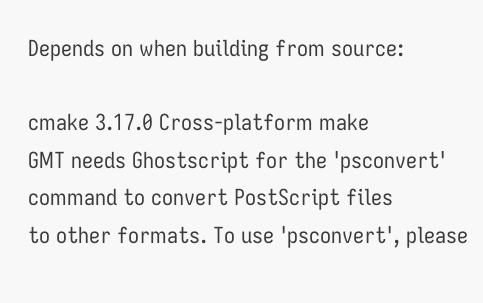Depends on when building from source:

cmake 3.17.0 Cross-platform make
GMT needs Ghostscript for the 'psconvert' command to convert PostScript files
to other formats. To use 'psconvert', please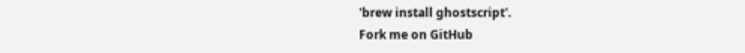'brew install ghostscript'.
Fork me on GitHub